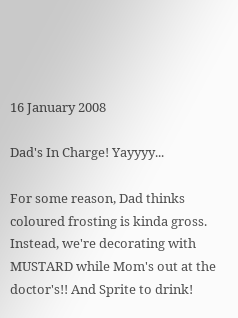16 January 2008

Dad's In Charge! Yayyyy...

For some reason, Dad thinks coloured frosting is kinda gross. Instead, we're decorating with MUSTARD while Mom's out at the doctor's!! And Sprite to drink!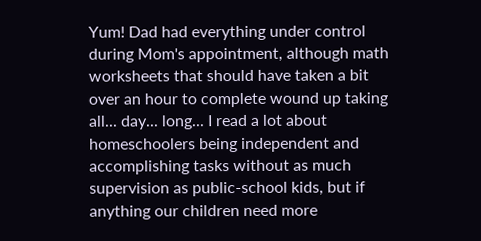Yum! Dad had everything under control during Mom's appointment, although math worksheets that should have taken a bit over an hour to complete wound up taking all... day... long... I read a lot about homeschoolers being independent and accomplishing tasks without as much supervision as public-school kids, but if anything our children need more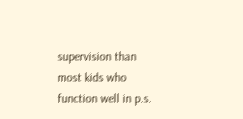supervision than most kids who function well in p.s.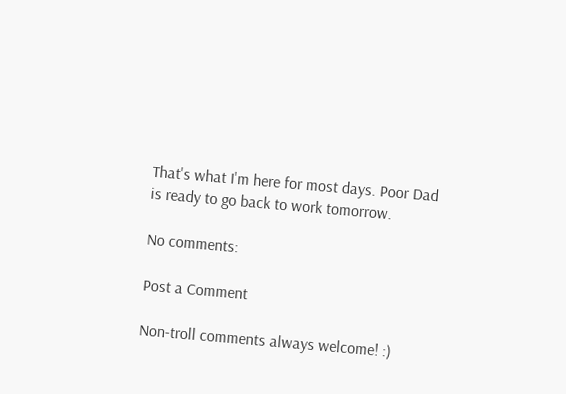That's what I'm here for most days. Poor Dad is ready to go back to work tomorrow.

No comments:

Post a Comment

Non-troll comments always welcome! :)